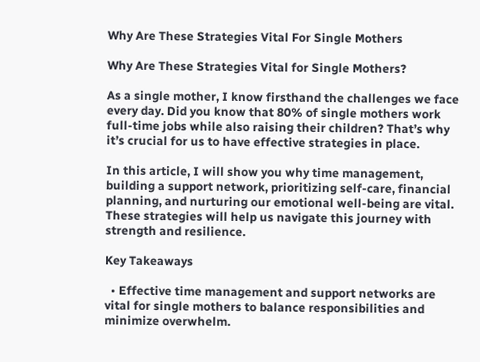Why Are These Strategies Vital For Single Mothers

Why Are These Strategies Vital for Single Mothers?

As a single mother, I know firsthand the challenges we face every day. Did you know that 80% of single mothers work full-time jobs while also raising their children? That’s why it’s crucial for us to have effective strategies in place.

In this article, I will show you why time management, building a support network, prioritizing self-care, financial planning, and nurturing our emotional well-being are vital. These strategies will help us navigate this journey with strength and resilience.

Key Takeaways

  • Effective time management and support networks are vital for single mothers to balance responsibilities and minimize overwhelm.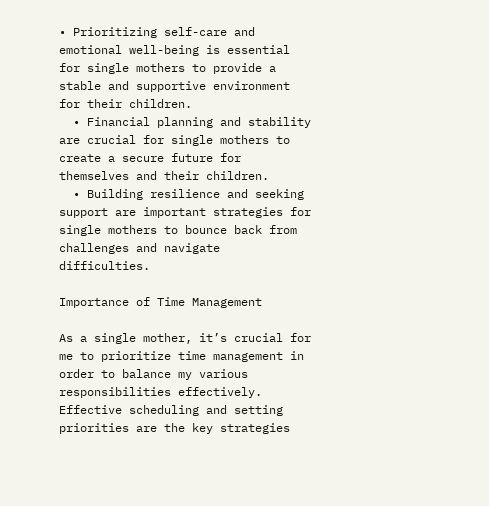• Prioritizing self-care and emotional well-being is essential for single mothers to provide a stable and supportive environment for their children.
  • Financial planning and stability are crucial for single mothers to create a secure future for themselves and their children.
  • Building resilience and seeking support are important strategies for single mothers to bounce back from challenges and navigate difficulties.

Importance of Time Management

As a single mother, it’s crucial for me to prioritize time management in order to balance my various responsibilities effectively. Effective scheduling and setting priorities are the key strategies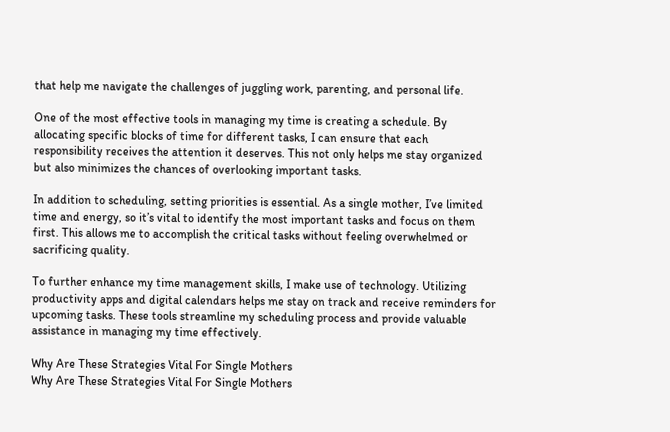that help me navigate the challenges of juggling work, parenting, and personal life.

One of the most effective tools in managing my time is creating a schedule. By allocating specific blocks of time for different tasks, I can ensure that each responsibility receives the attention it deserves. This not only helps me stay organized but also minimizes the chances of overlooking important tasks.

In addition to scheduling, setting priorities is essential. As a single mother, I’ve limited time and energy, so it’s vital to identify the most important tasks and focus on them first. This allows me to accomplish the critical tasks without feeling overwhelmed or sacrificing quality.

To further enhance my time management skills, I make use of technology. Utilizing productivity apps and digital calendars helps me stay on track and receive reminders for upcoming tasks. These tools streamline my scheduling process and provide valuable assistance in managing my time effectively.

Why Are These Strategies Vital For Single Mothers
Why Are These Strategies Vital For Single Mothers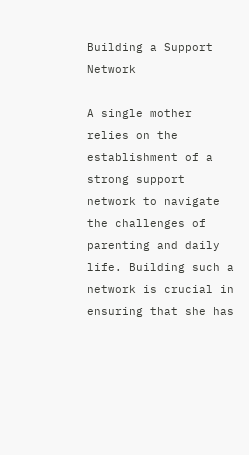Building a Support Network

A single mother relies on the establishment of a strong support network to navigate the challenges of parenting and daily life. Building such a network is crucial in ensuring that she has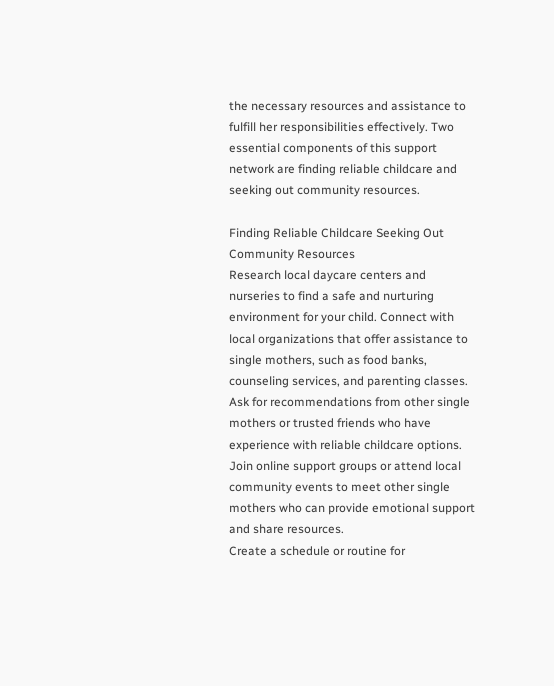the necessary resources and assistance to fulfill her responsibilities effectively. Two essential components of this support network are finding reliable childcare and seeking out community resources.

Finding Reliable Childcare Seeking Out Community Resources
Research local daycare centers and nurseries to find a safe and nurturing environment for your child. Connect with local organizations that offer assistance to single mothers, such as food banks, counseling services, and parenting classes.
Ask for recommendations from other single mothers or trusted friends who have experience with reliable childcare options. Join online support groups or attend local community events to meet other single mothers who can provide emotional support and share resources.
Create a schedule or routine for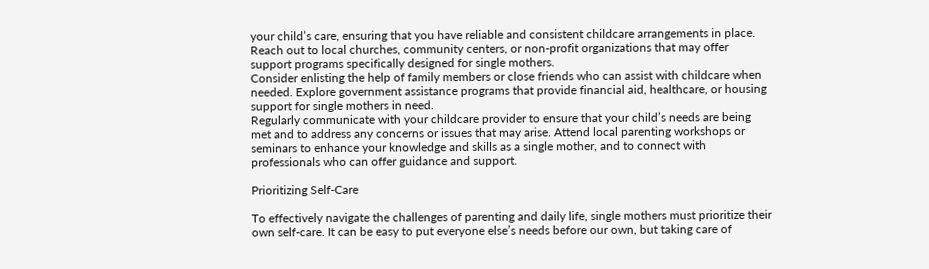your child’s care, ensuring that you have reliable and consistent childcare arrangements in place. Reach out to local churches, community centers, or non-profit organizations that may offer support programs specifically designed for single mothers.
Consider enlisting the help of family members or close friends who can assist with childcare when needed. Explore government assistance programs that provide financial aid, healthcare, or housing support for single mothers in need.
Regularly communicate with your childcare provider to ensure that your child’s needs are being met and to address any concerns or issues that may arise. Attend local parenting workshops or seminars to enhance your knowledge and skills as a single mother, and to connect with professionals who can offer guidance and support.

Prioritizing Self-Care

To effectively navigate the challenges of parenting and daily life, single mothers must prioritize their own self-care. It can be easy to put everyone else’s needs before our own, but taking care of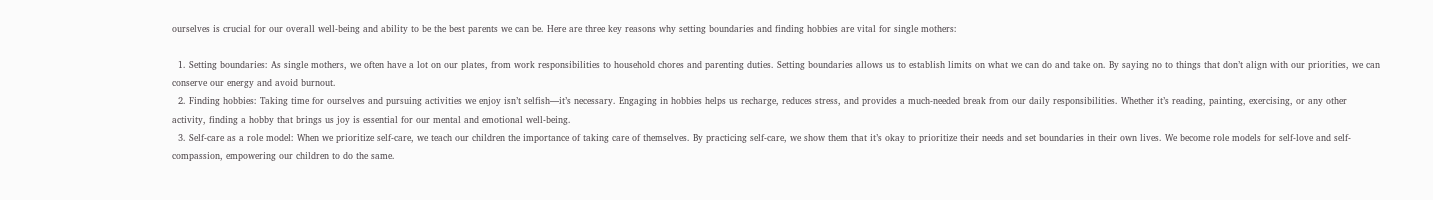ourselves is crucial for our overall well-being and ability to be the best parents we can be. Here are three key reasons why setting boundaries and finding hobbies are vital for single mothers:

  1. Setting boundaries: As single mothers, we often have a lot on our plates, from work responsibilities to household chores and parenting duties. Setting boundaries allows us to establish limits on what we can do and take on. By saying no to things that don’t align with our priorities, we can conserve our energy and avoid burnout.
  2. Finding hobbies: Taking time for ourselves and pursuing activities we enjoy isn’t selfish—it’s necessary. Engaging in hobbies helps us recharge, reduces stress, and provides a much-needed break from our daily responsibilities. Whether it’s reading, painting, exercising, or any other activity, finding a hobby that brings us joy is essential for our mental and emotional well-being.
  3. Self-care as a role model: When we prioritize self-care, we teach our children the importance of taking care of themselves. By practicing self-care, we show them that it’s okay to prioritize their needs and set boundaries in their own lives. We become role models for self-love and self-compassion, empowering our children to do the same.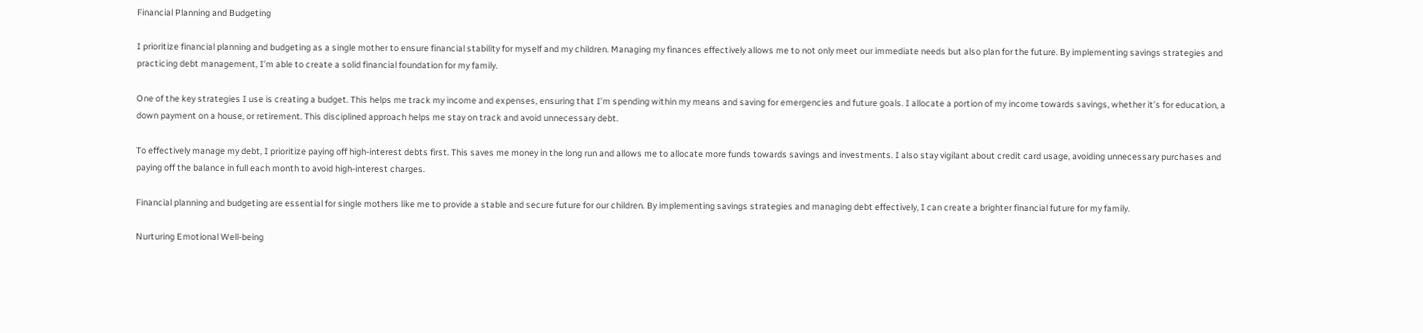Financial Planning and Budgeting

I prioritize financial planning and budgeting as a single mother to ensure financial stability for myself and my children. Managing my finances effectively allows me to not only meet our immediate needs but also plan for the future. By implementing savings strategies and practicing debt management, I’m able to create a solid financial foundation for my family.

One of the key strategies I use is creating a budget. This helps me track my income and expenses, ensuring that I’m spending within my means and saving for emergencies and future goals. I allocate a portion of my income towards savings, whether it’s for education, a down payment on a house, or retirement. This disciplined approach helps me stay on track and avoid unnecessary debt.

To effectively manage my debt, I prioritize paying off high-interest debts first. This saves me money in the long run and allows me to allocate more funds towards savings and investments. I also stay vigilant about credit card usage, avoiding unnecessary purchases and paying off the balance in full each month to avoid high-interest charges.

Financial planning and budgeting are essential for single mothers like me to provide a stable and secure future for our children. By implementing savings strategies and managing debt effectively, I can create a brighter financial future for my family.

Nurturing Emotional Well-being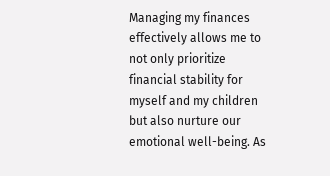Managing my finances effectively allows me to not only prioritize financial stability for myself and my children but also nurture our emotional well-being. As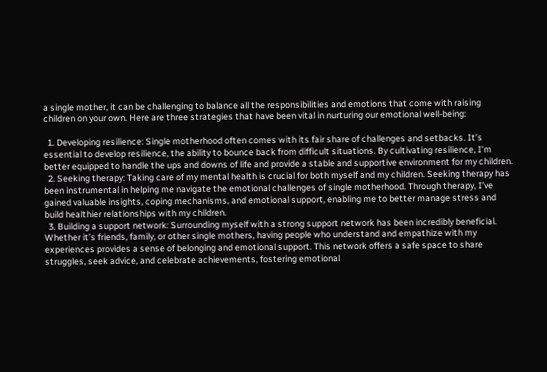a single mother, it can be challenging to balance all the responsibilities and emotions that come with raising children on your own. Here are three strategies that have been vital in nurturing our emotional well-being:

  1. Developing resilience: Single motherhood often comes with its fair share of challenges and setbacks. It’s essential to develop resilience, the ability to bounce back from difficult situations. By cultivating resilience, I’m better equipped to handle the ups and downs of life and provide a stable and supportive environment for my children.
  2. Seeking therapy: Taking care of my mental health is crucial for both myself and my children. Seeking therapy has been instrumental in helping me navigate the emotional challenges of single motherhood. Through therapy, I’ve gained valuable insights, coping mechanisms, and emotional support, enabling me to better manage stress and build healthier relationships with my children.
  3. Building a support network: Surrounding myself with a strong support network has been incredibly beneficial. Whether it’s friends, family, or other single mothers, having people who understand and empathize with my experiences provides a sense of belonging and emotional support. This network offers a safe space to share struggles, seek advice, and celebrate achievements, fostering emotional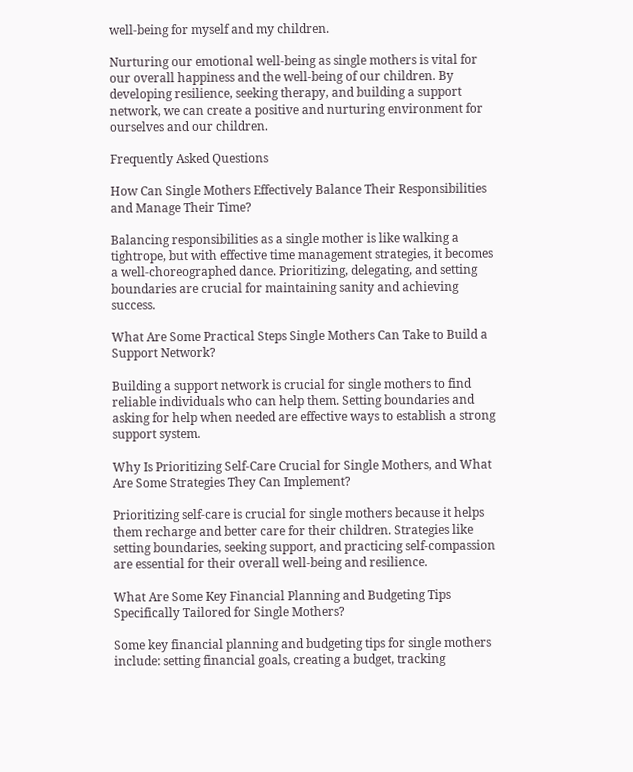well-being for myself and my children.

Nurturing our emotional well-being as single mothers is vital for our overall happiness and the well-being of our children. By developing resilience, seeking therapy, and building a support network, we can create a positive and nurturing environment for ourselves and our children.

Frequently Asked Questions

How Can Single Mothers Effectively Balance Their Responsibilities and Manage Their Time?

Balancing responsibilities as a single mother is like walking a tightrope, but with effective time management strategies, it becomes a well-choreographed dance. Prioritizing, delegating, and setting boundaries are crucial for maintaining sanity and achieving success.

What Are Some Practical Steps Single Mothers Can Take to Build a Support Network?

Building a support network is crucial for single mothers to find reliable individuals who can help them. Setting boundaries and asking for help when needed are effective ways to establish a strong support system.

Why Is Prioritizing Self-Care Crucial for Single Mothers, and What Are Some Strategies They Can Implement?

Prioritizing self-care is crucial for single mothers because it helps them recharge and better care for their children. Strategies like setting boundaries, seeking support, and practicing self-compassion are essential for their overall well-being and resilience.

What Are Some Key Financial Planning and Budgeting Tips Specifically Tailored for Single Mothers?

Some key financial planning and budgeting tips for single mothers include: setting financial goals, creating a budget, tracking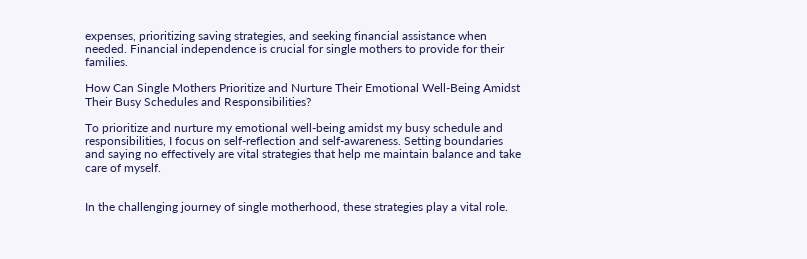expenses, prioritizing saving strategies, and seeking financial assistance when needed. Financial independence is crucial for single mothers to provide for their families.

How Can Single Mothers Prioritize and Nurture Their Emotional Well-Being Amidst Their Busy Schedules and Responsibilities?

To prioritize and nurture my emotional well-being amidst my busy schedule and responsibilities, I focus on self-reflection and self-awareness. Setting boundaries and saying no effectively are vital strategies that help me maintain balance and take care of myself.


In the challenging journey of single motherhood, these strategies play a vital role.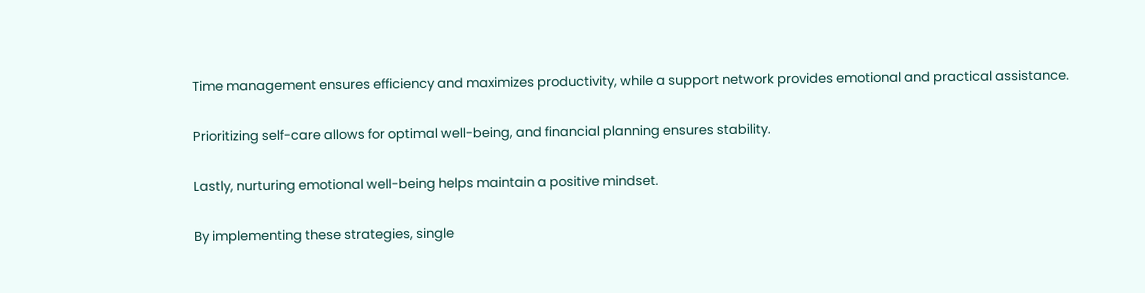Time management ensures efficiency and maximizes productivity, while a support network provides emotional and practical assistance.

Prioritizing self-care allows for optimal well-being, and financial planning ensures stability.

Lastly, nurturing emotional well-being helps maintain a positive mindset.

By implementing these strategies, single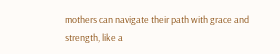mothers can navigate their path with grace and strength, like a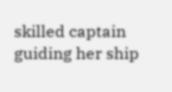skilled captain guiding her ship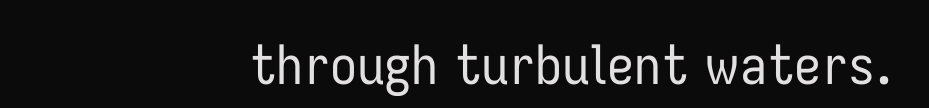through turbulent waters.